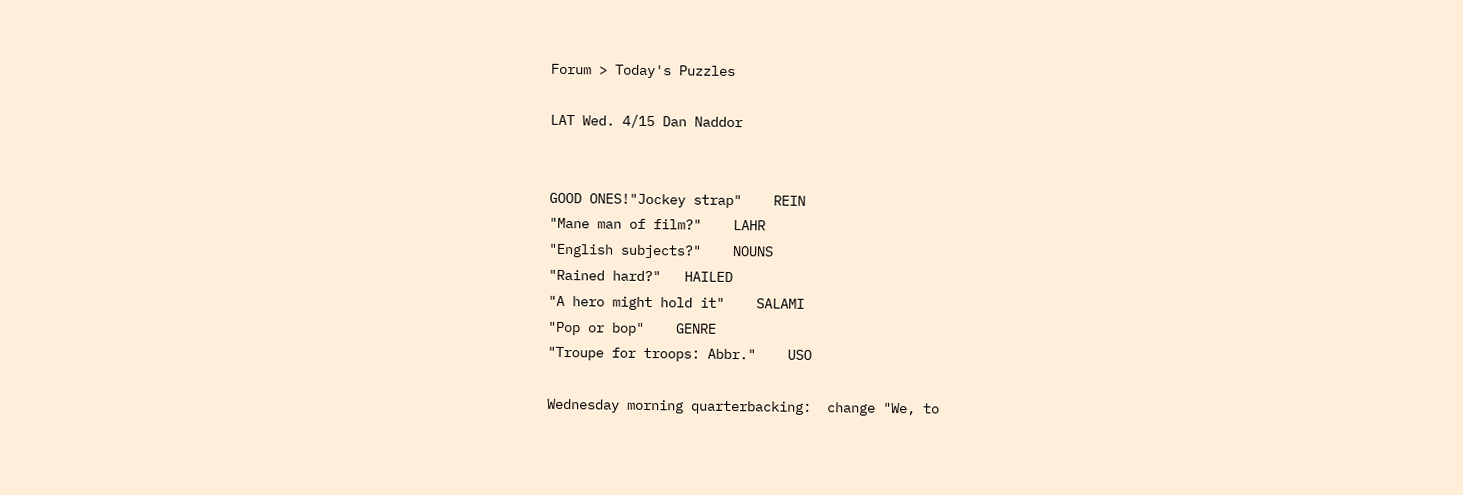Forum > Today's Puzzles

LAT Wed. 4/15 Dan Naddor


GOOD ONES!"Jockey strap"    REIN
"Mane man of film?"    LAHR
"English subjects?"    NOUNS
"Rained hard?"   HAILED
"A hero might hold it"    SALAMI
"Pop or bop"    GENRE
"Troupe for troops: Abbr."    USO

Wednesday morning quarterbacking:  change "We, to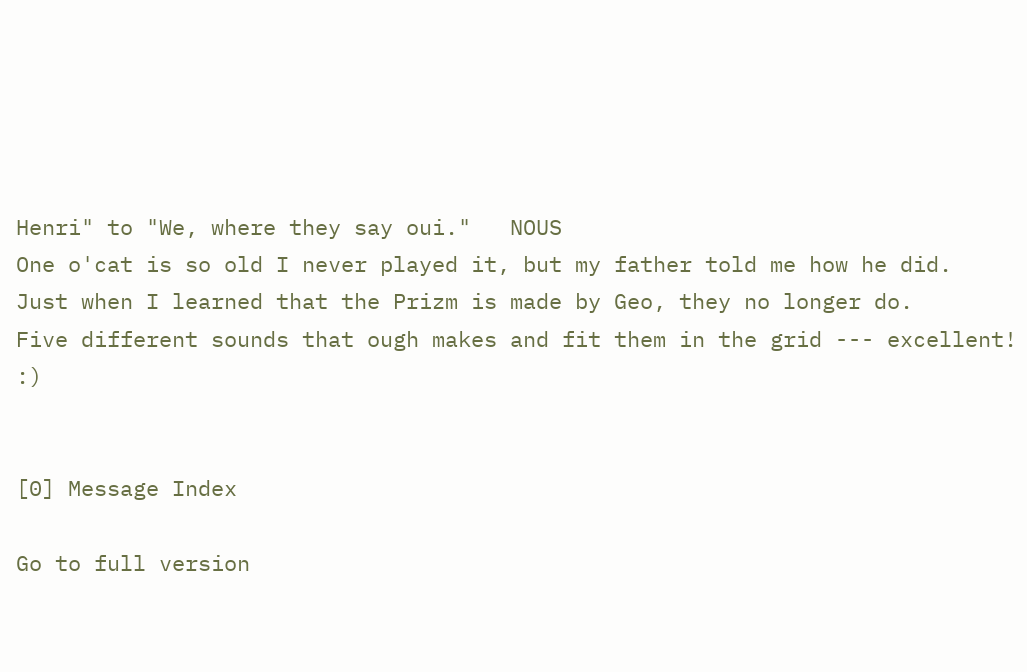Henri" to "We, where they say oui."   NOUS
One o'cat is so old I never played it, but my father told me how he did.
Just when I learned that the Prizm is made by Geo, they no longer do.
Five different sounds that ough makes and fit them in the grid --- excellent!  :)


[0] Message Index

Go to full version